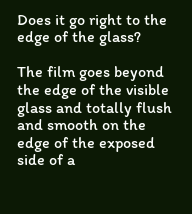Does it go right to the edge of the glass?

The film goes beyond the edge of the visible glass and totally flush and smooth on the edge of the exposed side of a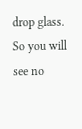drop glass. So you will see no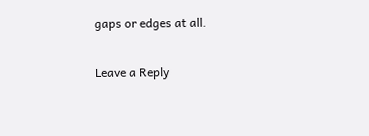gaps or edges at all.

Leave a Reply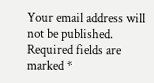Your email address will not be published. Required fields are marked *